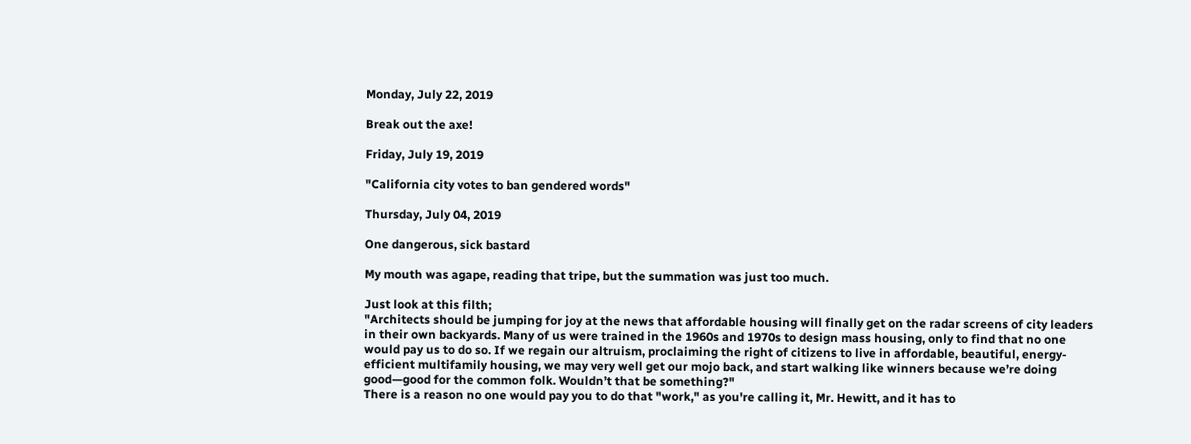Monday, July 22, 2019

Break out the axe!

Friday, July 19, 2019

"California city votes to ban gendered words"

Thursday, July 04, 2019

One dangerous, sick bastard

My mouth was agape, reading that tripe, but the summation was just too much.

Just look at this filth;
"Architects should be jumping for joy at the news that affordable housing will finally get on the radar screens of city leaders in their own backyards. Many of us were trained in the 1960s and 1970s to design mass housing, only to find that no one would pay us to do so. If we regain our altruism, proclaiming the right of citizens to live in affordable, beautiful, energy-efficient multifamily housing, we may very well get our mojo back, and start walking like winners because we’re doing good—good for the common folk. Wouldn’t that be something?"
There is a reason no one would pay you to do that "work," as you're calling it, Mr. Hewitt, and it has to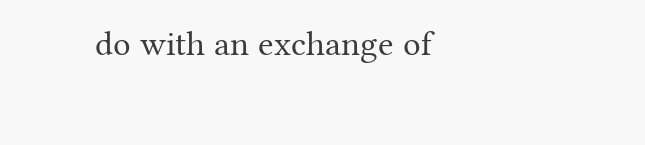do with an exchange of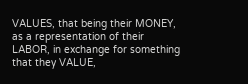VALUES, that being their MONEY, as a representation of their LABOR, in exchange for something that they VALUE,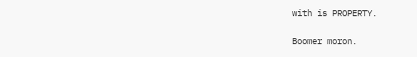with is PROPERTY.

Boomer moron.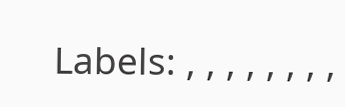Labels: , , , , , , , ,